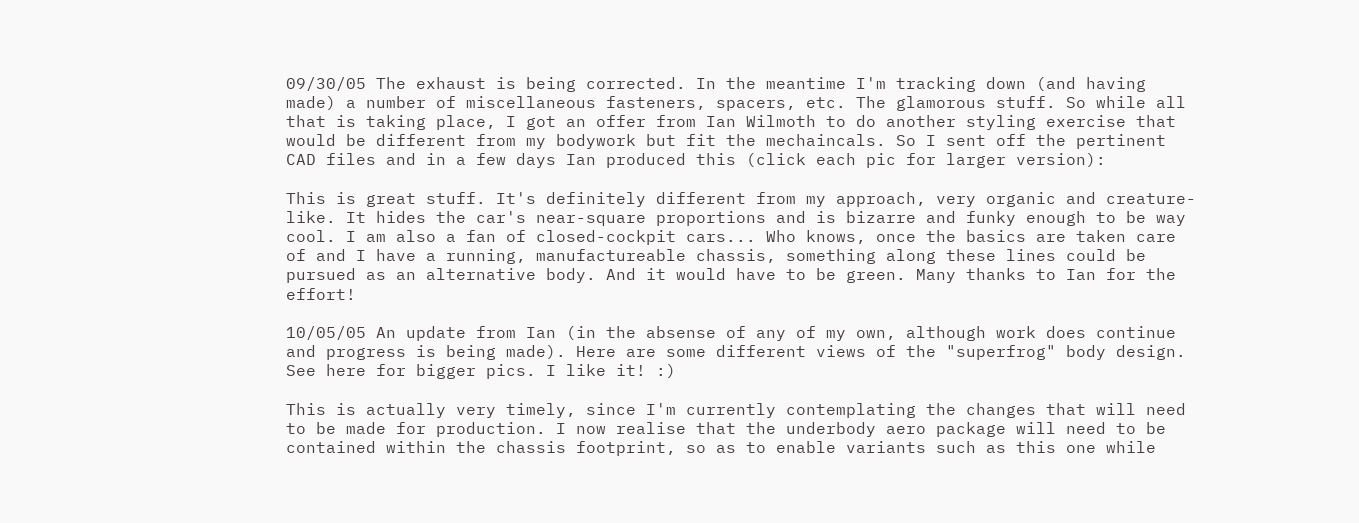09/30/05 The exhaust is being corrected. In the meantime I'm tracking down (and having made) a number of miscellaneous fasteners, spacers, etc. The glamorous stuff. So while all that is taking place, I got an offer from Ian Wilmoth to do another styling exercise that would be different from my bodywork but fit the mechaincals. So I sent off the pertinent CAD files and in a few days Ian produced this (click each pic for larger version):

This is great stuff. It's definitely different from my approach, very organic and creature-like. It hides the car's near-square proportions and is bizarre and funky enough to be way cool. I am also a fan of closed-cockpit cars... Who knows, once the basics are taken care of and I have a running, manufactureable chassis, something along these lines could be pursued as an alternative body. And it would have to be green. Many thanks to Ian for the effort!

10/05/05 An update from Ian (in the absense of any of my own, although work does continue and progress is being made). Here are some different views of the "superfrog" body design. See here for bigger pics. I like it! :)

This is actually very timely, since I'm currently contemplating the changes that will need to be made for production. I now realise that the underbody aero package will need to be contained within the chassis footprint, so as to enable variants such as this one while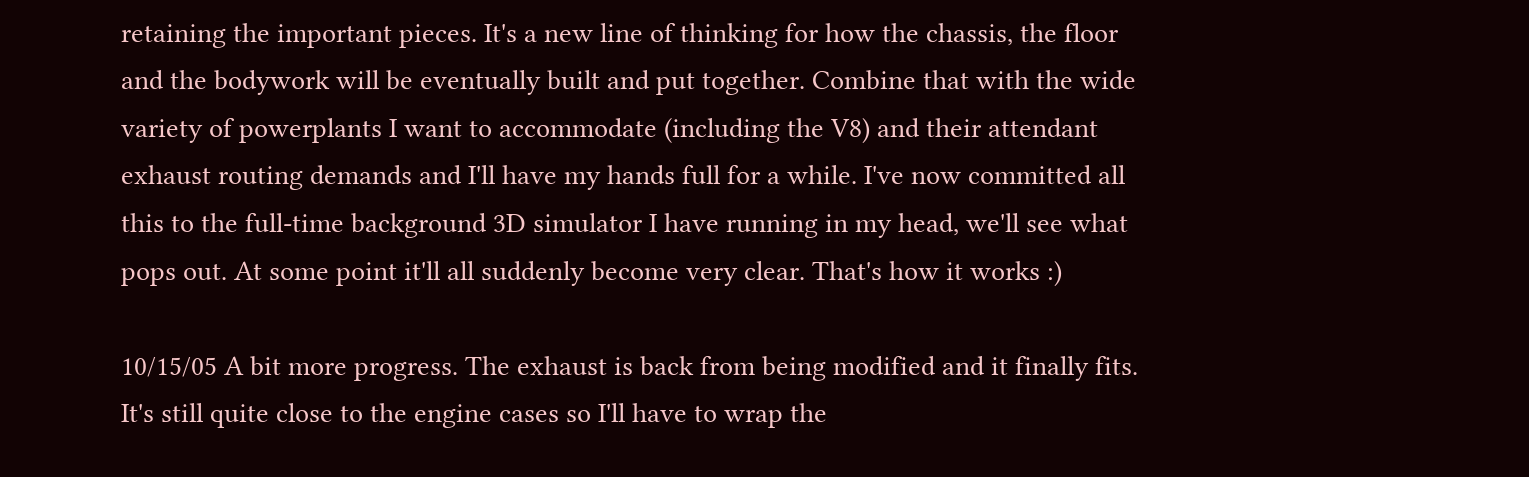retaining the important pieces. It's a new line of thinking for how the chassis, the floor and the bodywork will be eventually built and put together. Combine that with the wide variety of powerplants I want to accommodate (including the V8) and their attendant exhaust routing demands and I'll have my hands full for a while. I've now committed all this to the full-time background 3D simulator I have running in my head, we'll see what pops out. At some point it'll all suddenly become very clear. That's how it works :)

10/15/05 A bit more progress. The exhaust is back from being modified and it finally fits. It's still quite close to the engine cases so I'll have to wrap the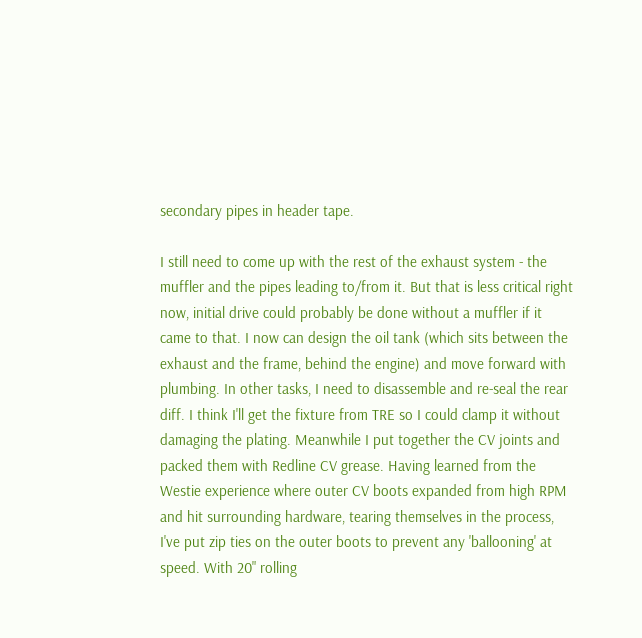secondary pipes in header tape.

I still need to come up with the rest of the exhaust system - the muffler and the pipes leading to/from it. But that is less critical right now, initial drive could probably be done without a muffler if it came to that. I now can design the oil tank (which sits between the exhaust and the frame, behind the engine) and move forward with plumbing. In other tasks, I need to disassemble and re-seal the rear diff. I think I'll get the fixture from TRE so I could clamp it without damaging the plating. Meanwhile I put together the CV joints and packed them with Redline CV grease. Having learned from the Westie experience where outer CV boots expanded from high RPM and hit surrounding hardware, tearing themselves in the process, I've put zip ties on the outer boots to prevent any 'ballooning' at speed. With 20" rolling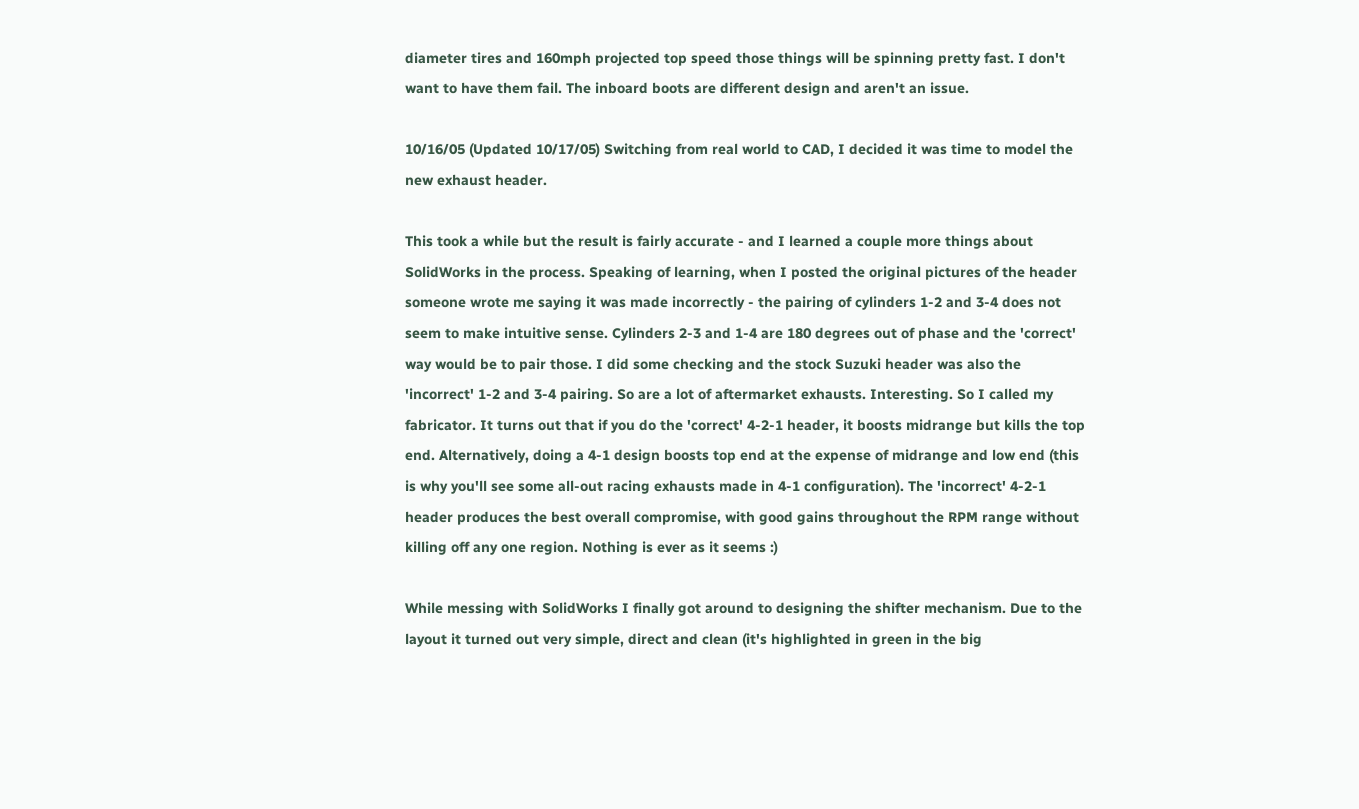diameter tires and 160mph projected top speed those things will be spinning pretty fast. I don't want to have them fail. The inboard boots are different design and aren't an issue.

10/16/05 (Updated 10/17/05) Switching from real world to CAD, I decided it was time to model the new exhaust header.

This took a while but the result is fairly accurate - and I learned a couple more things about SolidWorks in the process. Speaking of learning, when I posted the original pictures of the header someone wrote me saying it was made incorrectly - the pairing of cylinders 1-2 and 3-4 does not seem to make intuitive sense. Cylinders 2-3 and 1-4 are 180 degrees out of phase and the 'correct' way would be to pair those. I did some checking and the stock Suzuki header was also the 'incorrect' 1-2 and 3-4 pairing. So are a lot of aftermarket exhausts. Interesting. So I called my fabricator. It turns out that if you do the 'correct' 4-2-1 header, it boosts midrange but kills the top end. Alternatively, doing a 4-1 design boosts top end at the expense of midrange and low end (this is why you'll see some all-out racing exhausts made in 4-1 configuration). The 'incorrect' 4-2-1 header produces the best overall compromise, with good gains throughout the RPM range without killing off any one region. Nothing is ever as it seems :)

While messing with SolidWorks I finally got around to designing the shifter mechanism. Due to the layout it turned out very simple, direct and clean (it's highlighted in green in the big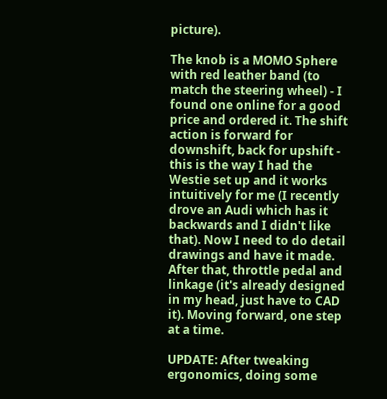picture).

The knob is a MOMO Sphere with red leather band (to match the steering wheel) - I found one online for a good price and ordered it. The shift action is forward for downshift, back for upshift - this is the way I had the Westie set up and it works intuitively for me (I recently drove an Audi which has it backwards and I didn't like that). Now I need to do detail drawings and have it made. After that, throttle pedal and linkage (it's already designed in my head, just have to CAD it). Moving forward, one step at a time.

UPDATE: After tweaking ergonomics, doing some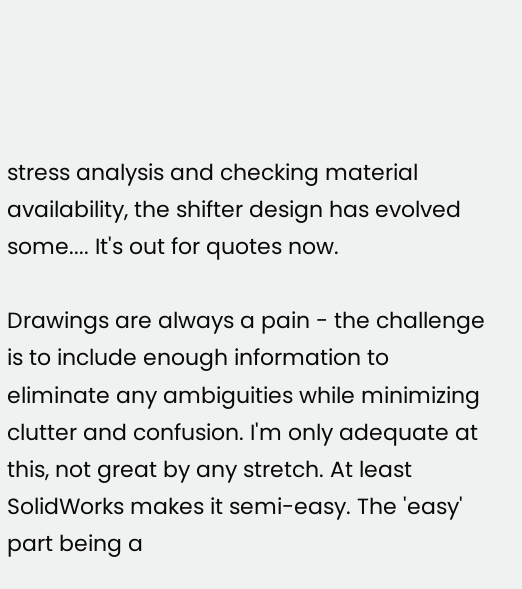stress analysis and checking material availability, the shifter design has evolved some.... It's out for quotes now.

Drawings are always a pain - the challenge is to include enough information to eliminate any ambiguities while minimizing clutter and confusion. I'm only adequate at this, not great by any stretch. At least SolidWorks makes it semi-easy. The 'easy' part being a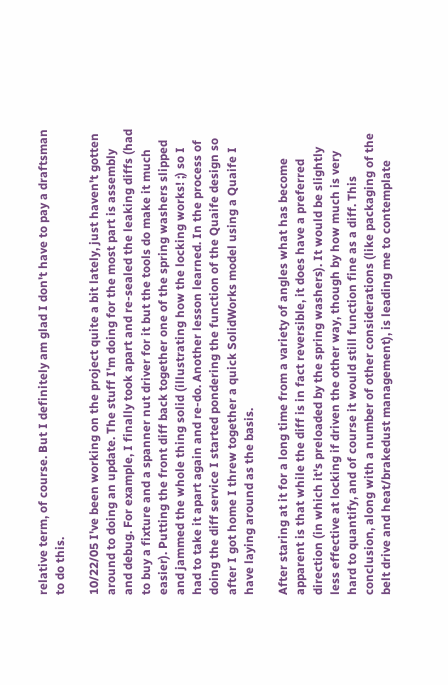relative term, of course. But I definitely am glad I don't have to pay a draftsman to do this.

10/22/05 I've been working on the project quite a bit lately, just haven't gotten around to doing an update. The stuff I'm doing for the most part is assembly and debug. For example, I finally took apart and re-sealed the leaking diffs (had to buy a fixture and a spanner nut driver for it but the tools do make it much easier). Putting the front diff back together one of the spring washers slipped and jammed the whole thing solid (illustrating how the locking works! ;) so I had to take it apart again and re-do. Another lesson learned. In the process of doing the diff service I started pondering the function of the Quaife design so after I got home I threw together a quick SolidWorks model using a Quaife I have laying around as the basis.

After staring at it for a long time from a variety of angles what has become apparent is that while the diff is in fact reversible, it does have a preferred direction (in which it's preloaded by the spring washers). It would be slightly less effective at locking if driven the other way, though by how much is very hard to quantify, and of course it would still function fine as a diff. This conclusion, along with a number of other considerations (like packaging of the belt drive and heat/brakedust management), is leading me to contemplate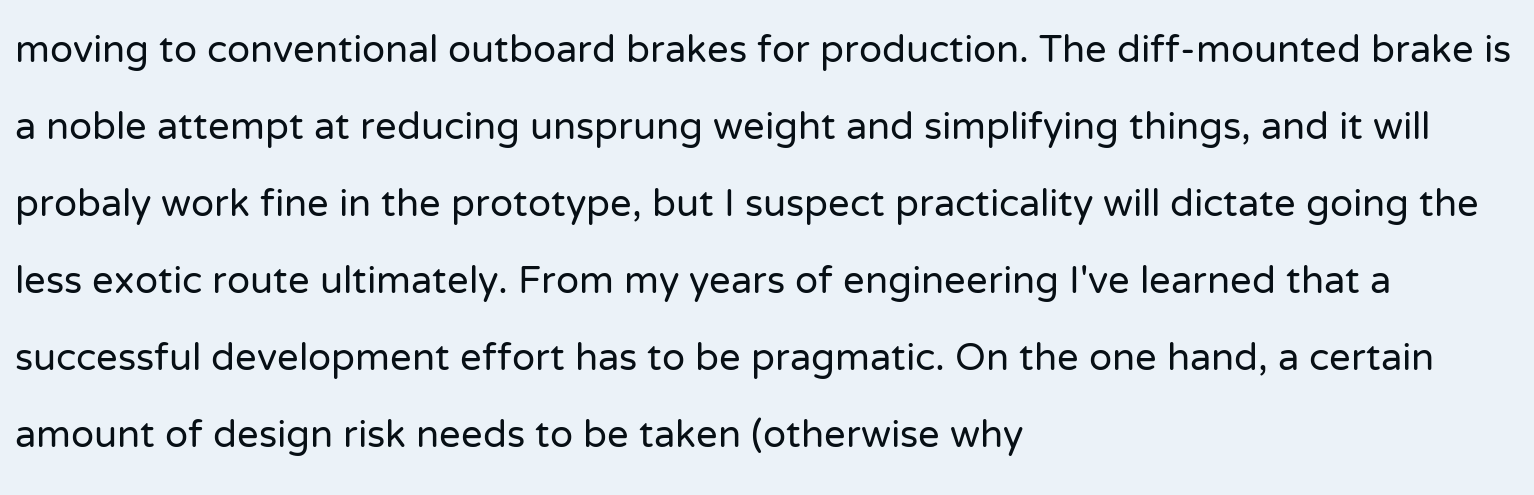moving to conventional outboard brakes for production. The diff-mounted brake is a noble attempt at reducing unsprung weight and simplifying things, and it will probaly work fine in the prototype, but I suspect practicality will dictate going the less exotic route ultimately. From my years of engineering I've learned that a successful development effort has to be pragmatic. On the one hand, a certain amount of design risk needs to be taken (otherwise why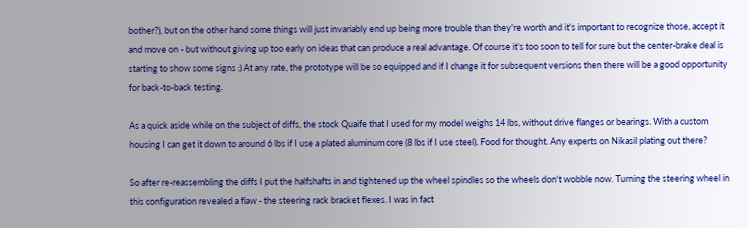bother?), but on the other hand some things will just invariably end up being more trouble than they're worth and it's important to recognize those, accept it and move on - but without giving up too early on ideas that can produce a real advantage. Of course it's too soon to tell for sure but the center-brake deal is starting to show some signs :) At any rate, the prototype will be so equipped and if I change it for subsequent versions then there will be a good opportunity for back-to-back testing.

As a quick aside while on the subject of diffs, the stock Quaife that I used for my model weighs 14 lbs, without drive flanges or bearings. With a custom housing I can get it down to around 6 lbs if I use a plated aluminum core (8 lbs if I use steel). Food for thought. Any experts on Nikasil plating out there?

So after re-reassembling the diffs I put the halfshafts in and tightened up the wheel spindles so the wheels don't wobble now. Turning the steering wheel in this configuration revealed a flaw - the steering rack bracket flexes. I was in fact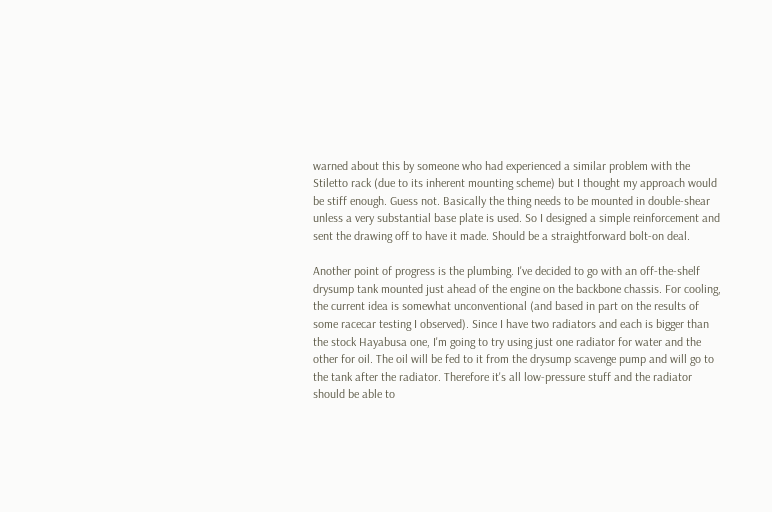warned about this by someone who had experienced a similar problem with the Stiletto rack (due to its inherent mounting scheme) but I thought my approach would be stiff enough. Guess not. Basically the thing needs to be mounted in double-shear unless a very substantial base plate is used. So I designed a simple reinforcement and sent the drawing off to have it made. Should be a straightforward bolt-on deal.

Another point of progress is the plumbing. I've decided to go with an off-the-shelf drysump tank mounted just ahead of the engine on the backbone chassis. For cooling, the current idea is somewhat unconventional (and based in part on the results of some racecar testing I observed). Since I have two radiators and each is bigger than the stock Hayabusa one, I'm going to try using just one radiator for water and the other for oil. The oil will be fed to it from the drysump scavenge pump and will go to the tank after the radiator. Therefore it's all low-pressure stuff and the radiator should be able to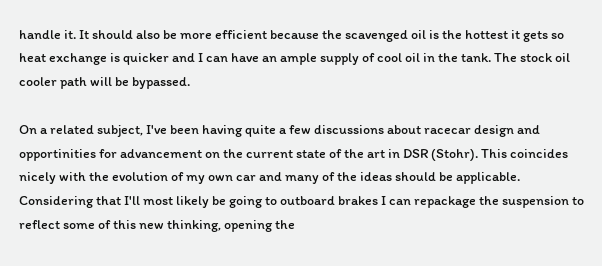handle it. It should also be more efficient because the scavenged oil is the hottest it gets so heat exchange is quicker and I can have an ample supply of cool oil in the tank. The stock oil cooler path will be bypassed.

On a related subject, I've been having quite a few discussions about racecar design and opportinities for advancement on the current state of the art in DSR (Stohr). This coincides nicely with the evolution of my own car and many of the ideas should be applicable. Considering that I'll most likely be going to outboard brakes I can repackage the suspension to reflect some of this new thinking, opening the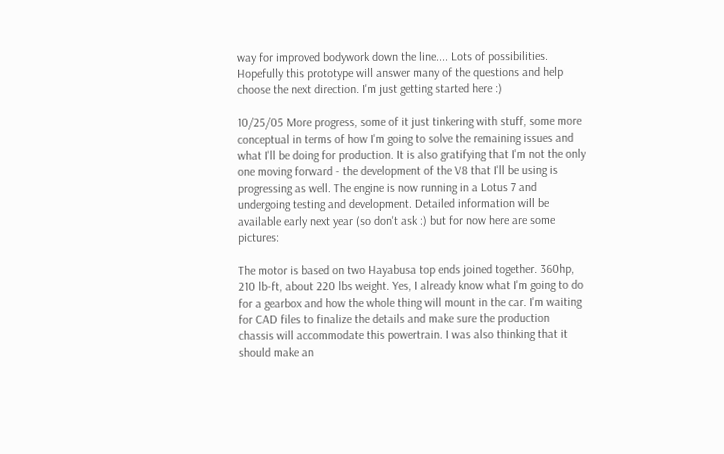way for improved bodywork down the line.... Lots of possibilities. Hopefully this prototype will answer many of the questions and help choose the next direction. I'm just getting started here :)

10/25/05 More progress, some of it just tinkering with stuff, some more conceptual in terms of how I'm going to solve the remaining issues and what I'll be doing for production. It is also gratifying that I'm not the only one moving forward - the development of the V8 that I'll be using is progressing as well. The engine is now running in a Lotus 7 and undergoing testing and development. Detailed information will be available early next year (so don't ask :) but for now here are some pictures:

The motor is based on two Hayabusa top ends joined together. 360hp, 210 lb-ft, about 220 lbs weight. Yes, I already know what I'm going to do for a gearbox and how the whole thing will mount in the car. I'm waiting for CAD files to finalize the details and make sure the production chassis will accommodate this powertrain. I was also thinking that it should make an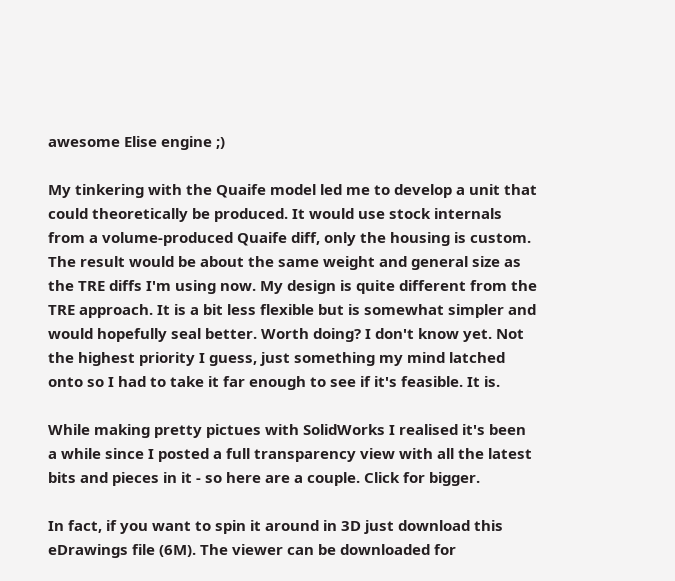awesome Elise engine ;)

My tinkering with the Quaife model led me to develop a unit that could theoretically be produced. It would use stock internals from a volume-produced Quaife diff, only the housing is custom. The result would be about the same weight and general size as the TRE diffs I'm using now. My design is quite different from the TRE approach. It is a bit less flexible but is somewhat simpler and would hopefully seal better. Worth doing? I don't know yet. Not the highest priority I guess, just something my mind latched onto so I had to take it far enough to see if it's feasible. It is.

While making pretty pictues with SolidWorks I realised it's been a while since I posted a full transparency view with all the latest bits and pieces in it - so here are a couple. Click for bigger.

In fact, if you want to spin it around in 3D just download this eDrawings file (6M). The viewer can be downloaded for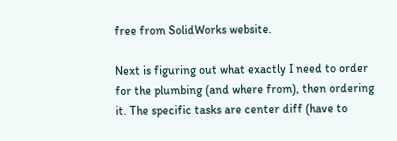free from SolidWorks website.

Next is figuring out what exactly I need to order for the plumbing (and where from), then ordering it. The specific tasks are center diff (have to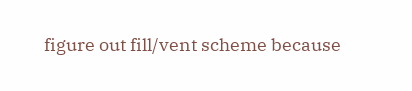figure out fill/vent scheme because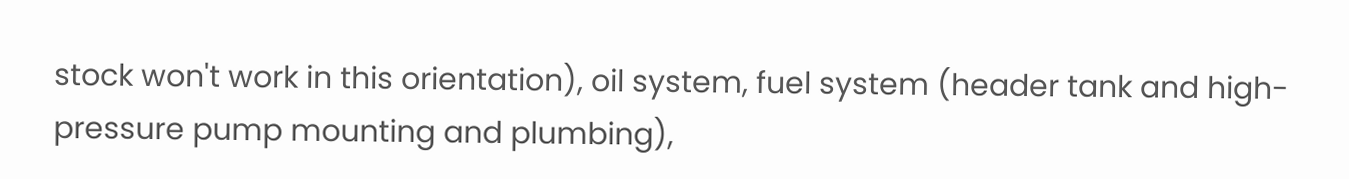stock won't work in this orientation), oil system, fuel system (header tank and high-pressure pump mounting and plumbing),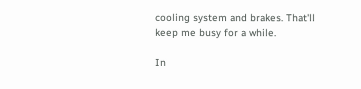cooling system and brakes. That'll keep me busy for a while.

In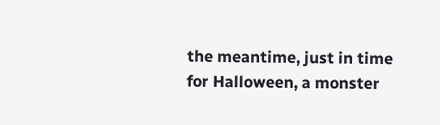the meantime, just in time for Halloween, a monster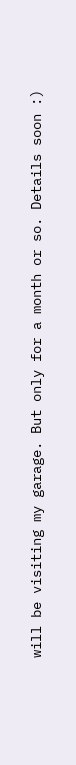will be visiting my garage. But only for a month or so. Details soon :)